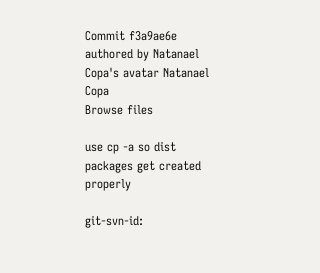Commit f3a9ae6e authored by Natanael Copa's avatar Natanael Copa
Browse files

use cp -a so dist packages get created properly

git-svn-id: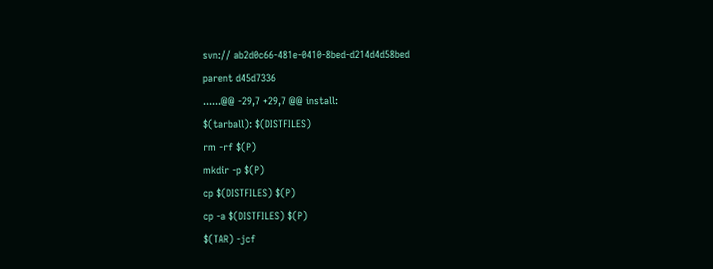svn:// ab2d0c66-481e-0410-8bed-d214d4d58bed
parent d45d7336
......@@ -29,7 +29,7 @@ install:
$(tarball): $(DISTFILES)
rm -rf $(P)
mkdir -p $(P)
cp $(DISTFILES) $(P)
cp -a $(DISTFILES) $(P)
$(TAR) -jcf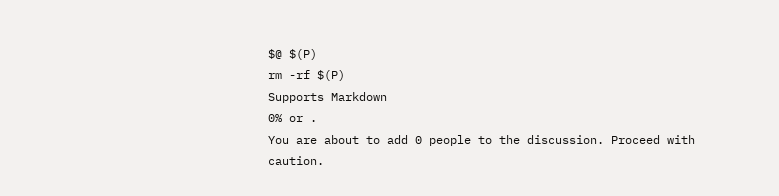$@ $(P)
rm -rf $(P)
Supports Markdown
0% or .
You are about to add 0 people to the discussion. Proceed with caution.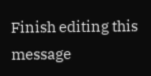Finish editing this message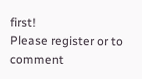first!
Please register or to comment